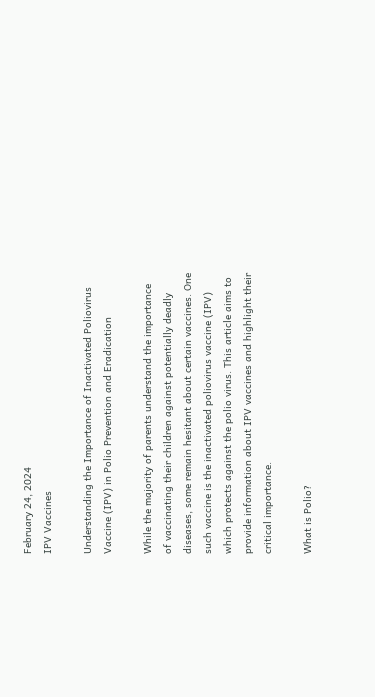February 24, 2024
IPV Vaccines

Understanding the Importance of Inactivated Poliovirus Vaccine (IPV) in Polio Prevention and Eradication

While the majority of parents understand the importance of vaccinating their children against potentially deadly diseases, some remain hesitant about certain vaccines. One such vaccine is the inactivated poliovirus vaccine (IPV) which protects against the polio virus. This article aims to provide information about IPV vaccines and highlight their critical importance.

What is Polio?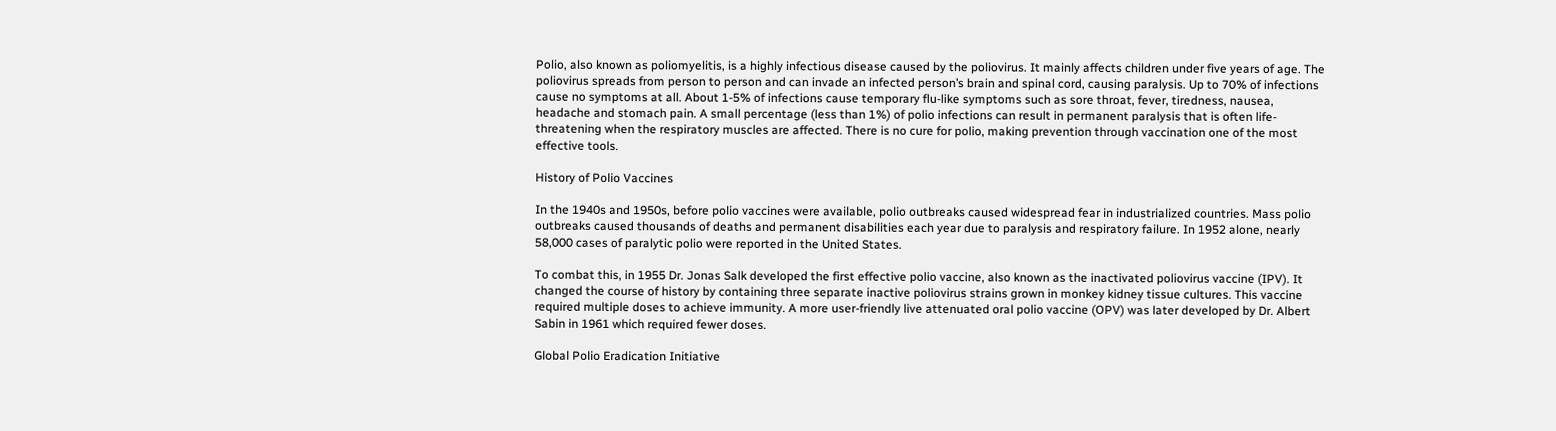Polio, also known as poliomyelitis, is a highly infectious disease caused by the poliovirus. It mainly affects children under five years of age. The poliovirus spreads from person to person and can invade an infected person’s brain and spinal cord, causing paralysis. Up to 70% of infections cause no symptoms at all. About 1-5% of infections cause temporary flu-like symptoms such as sore throat, fever, tiredness, nausea, headache and stomach pain. A small percentage (less than 1%) of polio infections can result in permanent paralysis that is often life-threatening when the respiratory muscles are affected. There is no cure for polio, making prevention through vaccination one of the most effective tools.

History of Polio Vaccines

In the 1940s and 1950s, before polio vaccines were available, polio outbreaks caused widespread fear in industrialized countries. Mass polio outbreaks caused thousands of deaths and permanent disabilities each year due to paralysis and respiratory failure. In 1952 alone, nearly 58,000 cases of paralytic polio were reported in the United States.

To combat this, in 1955 Dr. Jonas Salk developed the first effective polio vaccine, also known as the inactivated poliovirus vaccine (IPV). It changed the course of history by containing three separate inactive poliovirus strains grown in monkey kidney tissue cultures. This vaccine required multiple doses to achieve immunity. A more user-friendly live attenuated oral polio vaccine (OPV) was later developed by Dr. Albert Sabin in 1961 which required fewer doses.

Global Polio Eradication Initiative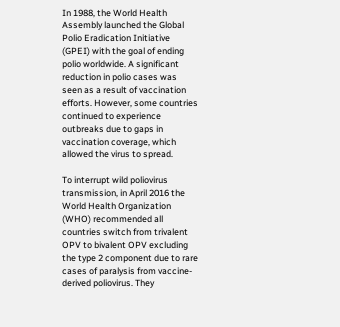In 1988, the World Health Assembly launched the Global Polio Eradication Initiative (GPEI) with the goal of ending polio worldwide. A significant reduction in polio cases was seen as a result of vaccination efforts. However, some countries continued to experience outbreaks due to gaps in vaccination coverage, which allowed the virus to spread.

To interrupt wild poliovirus transmission, in April 2016 the World Health Organization (WHO) recommended all countries switch from trivalent OPV to bivalent OPV excluding the type 2 component due to rare cases of paralysis from vaccine-derived poliovirus. They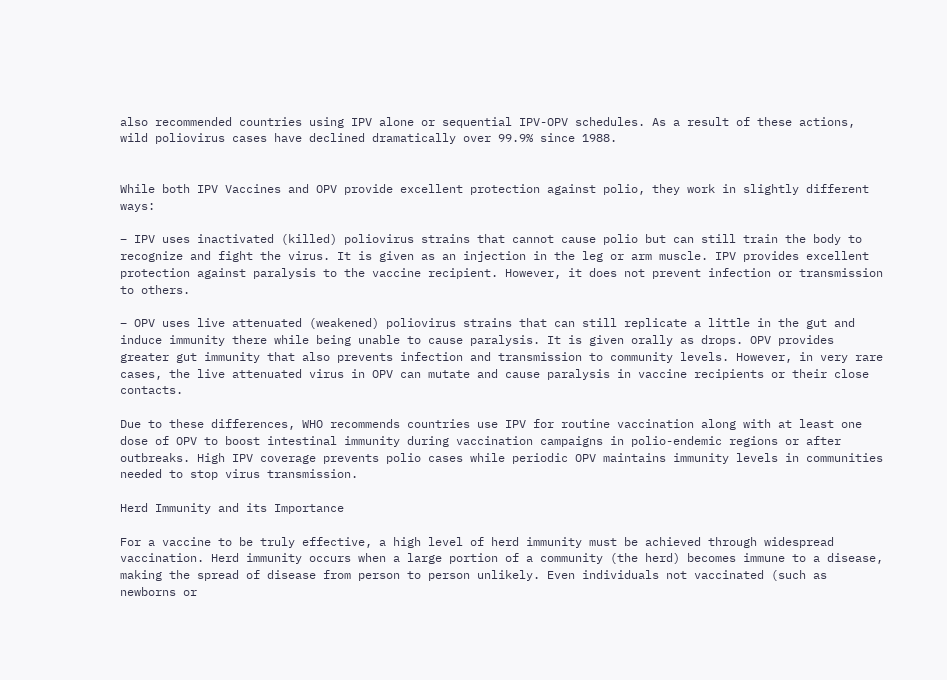also recommended countries using IPV alone or sequential IPV-OPV schedules. As a result of these actions, wild poliovirus cases have declined dramatically over 99.9% since 1988.


While both IPV Vaccines and OPV provide excellent protection against polio, they work in slightly different ways:

– IPV uses inactivated (killed) poliovirus strains that cannot cause polio but can still train the body to recognize and fight the virus. It is given as an injection in the leg or arm muscle. IPV provides excellent protection against paralysis to the vaccine recipient. However, it does not prevent infection or transmission to others.

– OPV uses live attenuated (weakened) poliovirus strains that can still replicate a little in the gut and induce immunity there while being unable to cause paralysis. It is given orally as drops. OPV provides greater gut immunity that also prevents infection and transmission to community levels. However, in very rare cases, the live attenuated virus in OPV can mutate and cause paralysis in vaccine recipients or their close contacts.

Due to these differences, WHO recommends countries use IPV for routine vaccination along with at least one dose of OPV to boost intestinal immunity during vaccination campaigns in polio-endemic regions or after outbreaks. High IPV coverage prevents polio cases while periodic OPV maintains immunity levels in communities needed to stop virus transmission.

Herd Immunity and its Importance

For a vaccine to be truly effective, a high level of herd immunity must be achieved through widespread vaccination. Herd immunity occurs when a large portion of a community (the herd) becomes immune to a disease, making the spread of disease from person to person unlikely. Even individuals not vaccinated (such as newborns or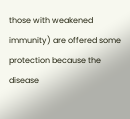those with weakened immunity) are offered some protection because the disease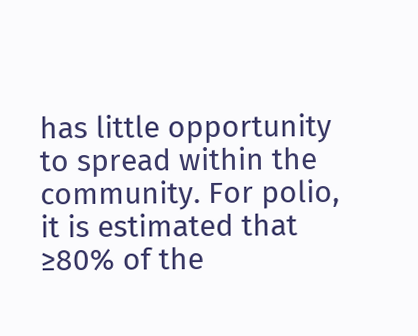has little opportunity to spread within the community. For polio, it is estimated that ≥80% of the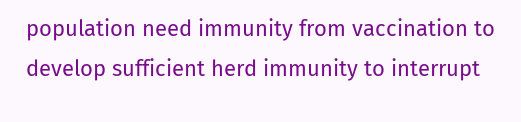population need immunity from vaccination to develop sufficient herd immunity to interrupt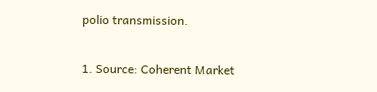polio transmission.

1. Source: Coherent Market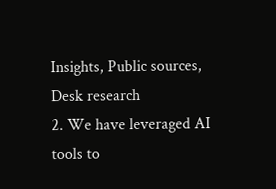Insights, Public sources, Desk research
2. We have leveraged AI tools to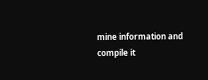mine information and compile it